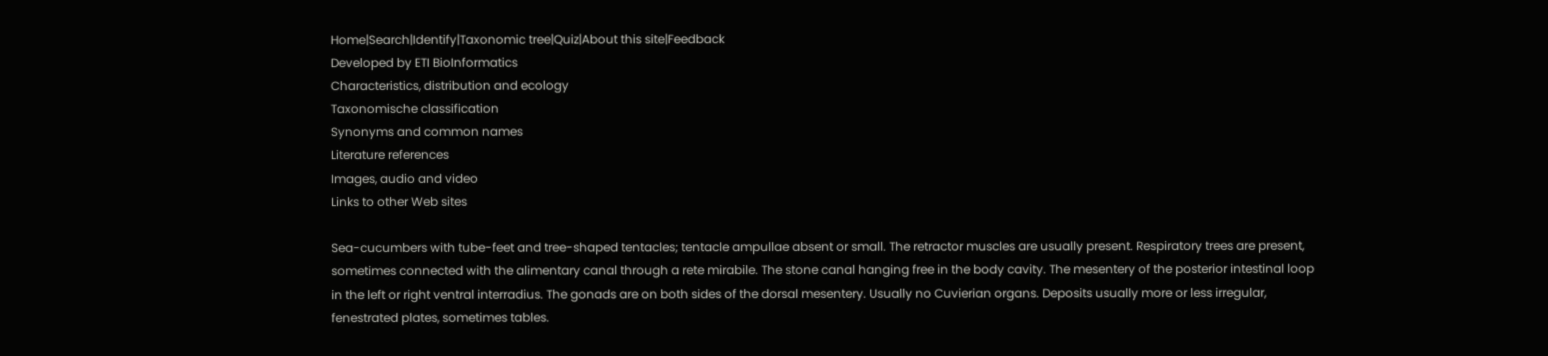Home|Search|Identify|Taxonomic tree|Quiz|About this site|Feedback
Developed by ETI BioInformatics
Characteristics, distribution and ecology
Taxonomische classification
Synonyms and common names
Literature references
Images, audio and video
Links to other Web sites

Sea-cucumbers with tube-feet and tree-shaped tentacles; tentacle ampullae absent or small. The retractor muscles are usually present. Respiratory trees are present, sometimes connected with the alimentary canal through a rete mirabile. The stone canal hanging free in the body cavity. The mesentery of the posterior intestinal loop in the left or right ventral interradius. The gonads are on both sides of the dorsal mesentery. Usually no Cuvierian organs. Deposits usually more or less irregular, fenestrated plates, sometimes tables.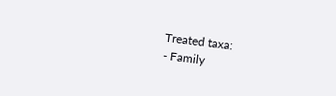Treated taxa:
- Family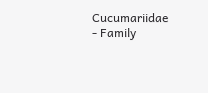Cucumariidae
- Family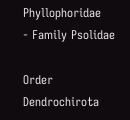Phyllophoridae
- Family Psolidae

Order Dendrochirota